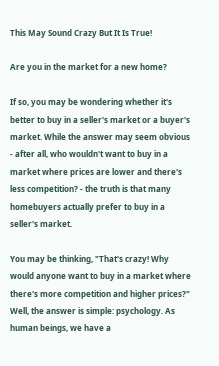This May Sound Crazy But It Is True!

Are you in the market for a new home?

If so, you may be wondering whether it's better to buy in a seller's market or a buyer's market. While the answer may seem obvious - after all, who wouldn't want to buy in a market where prices are lower and there's less competition? - the truth is that many homebuyers actually prefer to buy in a seller's market.

You may be thinking, "That's crazy! Why would anyone want to buy in a market where there's more competition and higher prices?" Well, the answer is simple: psychology. As human beings, we have a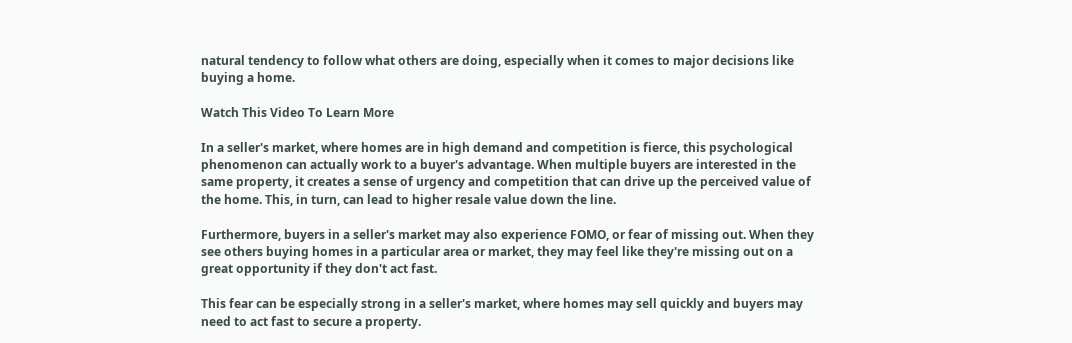natural tendency to follow what others are doing, especially when it comes to major decisions like buying a home.

Watch This Video To Learn More

In a seller's market, where homes are in high demand and competition is fierce, this psychological phenomenon can actually work to a buyer's advantage. When multiple buyers are interested in the same property, it creates a sense of urgency and competition that can drive up the perceived value of the home. This, in turn, can lead to higher resale value down the line.

Furthermore, buyers in a seller's market may also experience FOMO, or fear of missing out. When they see others buying homes in a particular area or market, they may feel like they're missing out on a great opportunity if they don't act fast.

This fear can be especially strong in a seller's market, where homes may sell quickly and buyers may need to act fast to secure a property.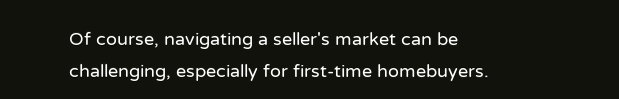Of course, navigating a seller's market can be challenging, especially for first-time homebuyers.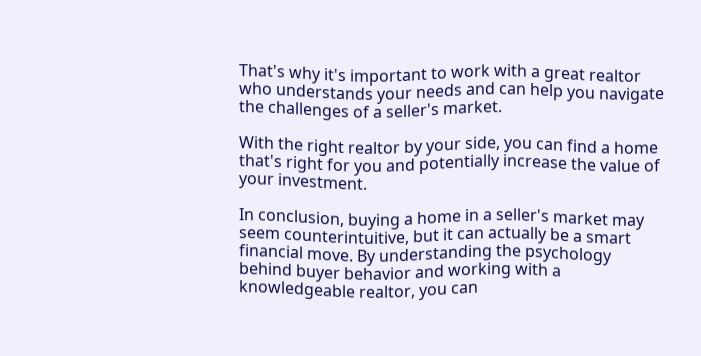That's why it's important to work with a great realtor who understands your needs and can help you navigate the challenges of a seller's market.

With the right realtor by your side, you can find a home that's right for you and potentially increase the value of your investment.

In conclusion, buying a home in a seller's market may seem counterintuitive, but it can actually be a smart financial move. By understanding the psychology behind buyer behavior and working with a knowledgeable realtor, you can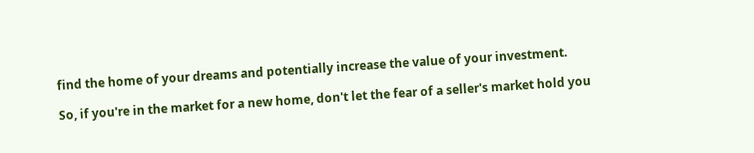find the home of your dreams and potentially increase the value of your investment.

So, if you're in the market for a new home, don't let the fear of a seller's market hold you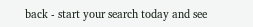back - start your search today and see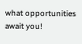what opportunities await you!